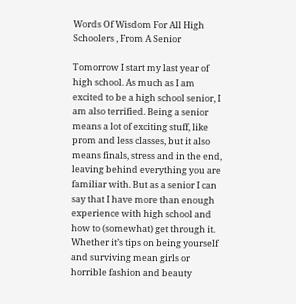Words Of Wisdom For All High Schoolers , From A Senior

Tomorrow I start my last year of high school. As much as I am excited to be a high school senior, I am also terrified. Being a senior means a lot of exciting stuff, like prom and less classes, but it also means finals, stress and in the end, leaving behind everything you are familiar with. But as a senior I can say that I have more than enough experience with high school and how to (somewhat) get through it. Whether it’s tips on being yourself and surviving mean girls or horrible fashion and beauty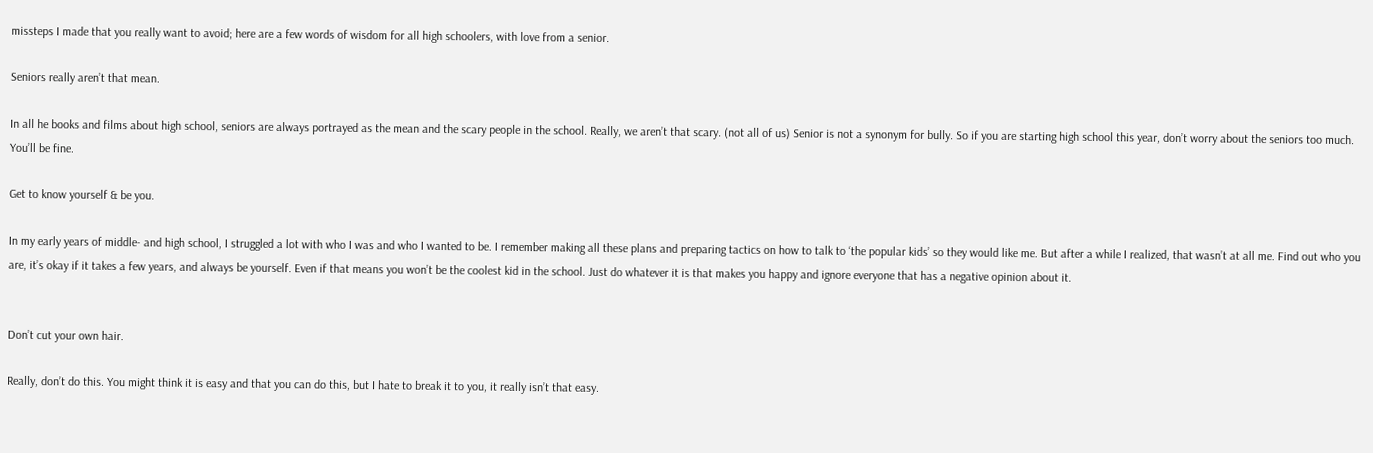missteps I made that you really want to avoid; here are a few words of wisdom for all high schoolers, with love from a senior.

Seniors really aren’t that mean.

In all he books and films about high school, seniors are always portrayed as the mean and the scary people in the school. Really, we aren’t that scary. (not all of us) Senior is not a synonym for bully. So if you are starting high school this year, don’t worry about the seniors too much. You’ll be fine.

Get to know yourself & be you.

In my early years of middle- and high school, I struggled a lot with who I was and who I wanted to be. I remember making all these plans and preparing tactics on how to talk to ‘the popular kids’ so they would like me. But after a while I realized, that wasn’t at all me. Find out who you are, it’s okay if it takes a few years, and always be yourself. Even if that means you won’t be the coolest kid in the school. Just do whatever it is that makes you happy and ignore everyone that has a negative opinion about it.


Don’t cut your own hair.

Really, don’t do this. You might think it is easy and that you can do this, but I hate to break it to you, it really isn’t that easy.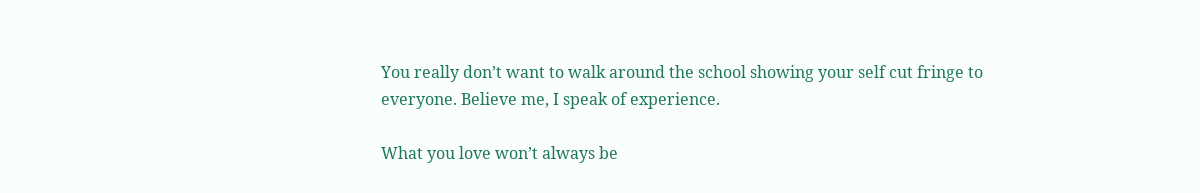You really don’t want to walk around the school showing your self cut fringe to everyone. Believe me, I speak of experience.

What you love won’t always be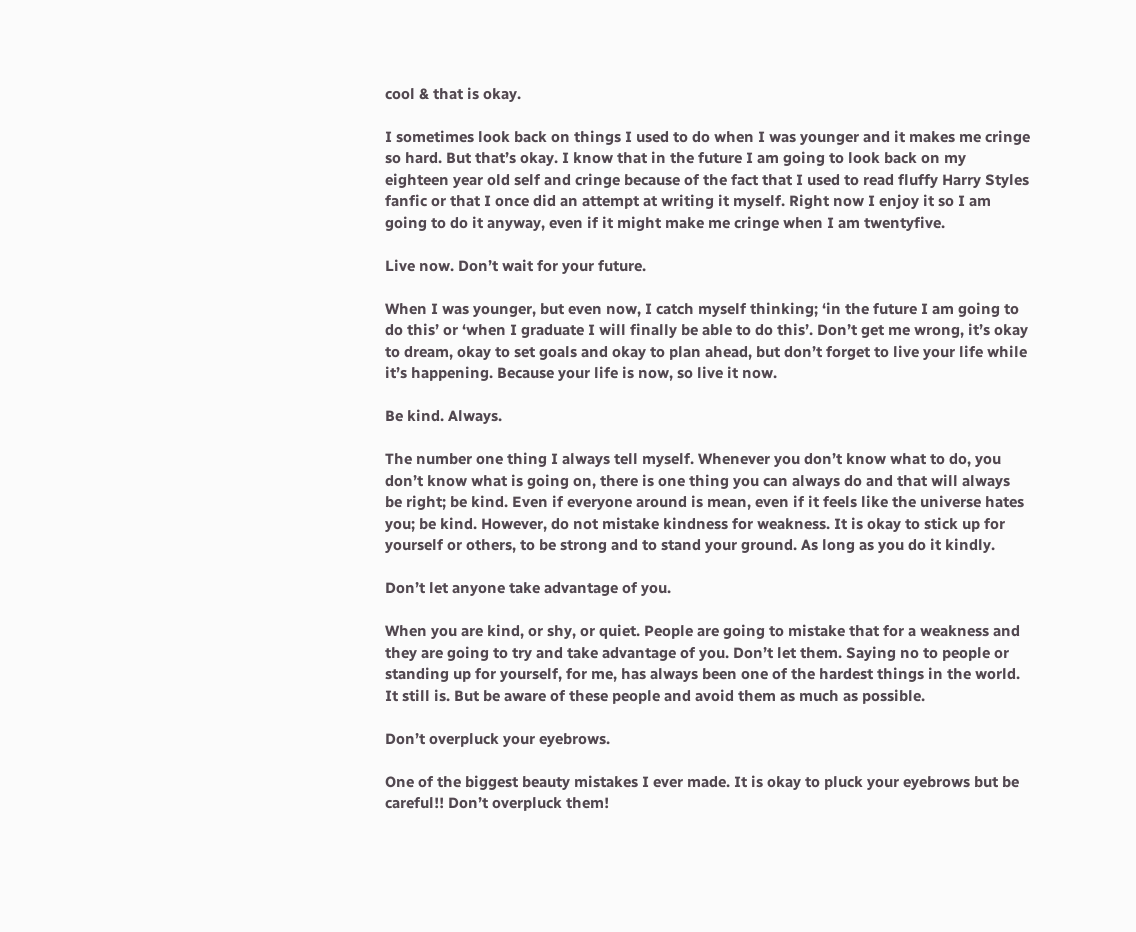cool & that is okay.

I sometimes look back on things I used to do when I was younger and it makes me cringe so hard. But that’s okay. I know that in the future I am going to look back on my eighteen year old self and cringe because of the fact that I used to read fluffy Harry Styles fanfic or that I once did an attempt at writing it myself. Right now I enjoy it so I am going to do it anyway, even if it might make me cringe when I am twentyfive.

Live now. Don’t wait for your future.

When I was younger, but even now, I catch myself thinking; ‘in the future I am going to do this’ or ‘when I graduate I will finally be able to do this’. Don’t get me wrong, it’s okay to dream, okay to set goals and okay to plan ahead, but don’t forget to live your life while it’s happening. Because your life is now, so live it now.

Be kind. Always.

The number one thing I always tell myself. Whenever you don’t know what to do, you don’t know what is going on, there is one thing you can always do and that will always be right; be kind. Even if everyone around is mean, even if it feels like the universe hates you; be kind. However, do not mistake kindness for weakness. It is okay to stick up for yourself or others, to be strong and to stand your ground. As long as you do it kindly.

Don’t let anyone take advantage of you.

When you are kind, or shy, or quiet. People are going to mistake that for a weakness and they are going to try and take advantage of you. Don’t let them. Saying no to people or standing up for yourself, for me, has always been one of the hardest things in the world. It still is. But be aware of these people and avoid them as much as possible.

Don’t overpluck your eyebrows.

One of the biggest beauty mistakes I ever made. It is okay to pluck your eyebrows but be careful!! Don’t overpluck them!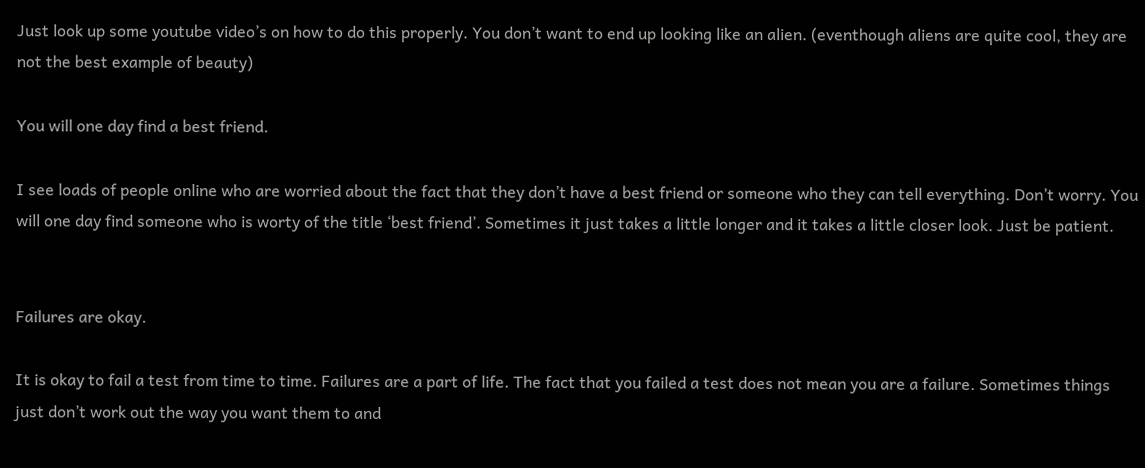Just look up some youtube video’s on how to do this properly. You don’t want to end up looking like an alien. (eventhough aliens are quite cool, they are not the best example of beauty)

You will one day find a best friend.

I see loads of people online who are worried about the fact that they don’t have a best friend or someone who they can tell everything. Don’t worry. You will one day find someone who is worty of the title ‘best friend’. Sometimes it just takes a little longer and it takes a little closer look. Just be patient.


Failures are okay.

It is okay to fail a test from time to time. Failures are a part of life. The fact that you failed a test does not mean you are a failure. Sometimes things just don’t work out the way you want them to and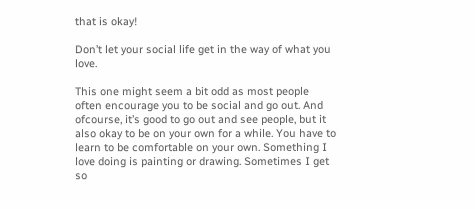that is okay!

Don’t let your social life get in the way of what you love.

This one might seem a bit odd as most people often encourage you to be social and go out. And ofcourse, it’s good to go out and see people, but it also okay to be on your own for a while. You have to learn to be comfortable on your own. Something I love doing is painting or drawing. Sometimes I get so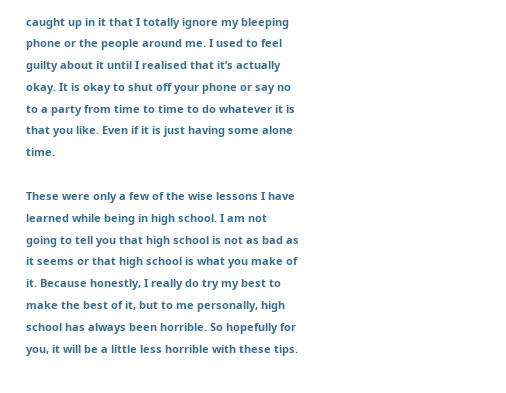caught up in it that I totally ignore my bleeping phone or the people around me. I used to feel guilty about it until I realised that it’s actually okay. It is okay to shut off your phone or say no to a party from time to time to do whatever it is that you like. Even if it is just having some alone time.

These were only a few of the wise lessons I have learned while being in high school. I am not going to tell you that high school is not as bad as it seems or that high school is what you make of it. Because honestly, I really do try my best to make the best of it, but to me personally, high school has always been horrible. So hopefully for you, it will be a little less horrible with these tips.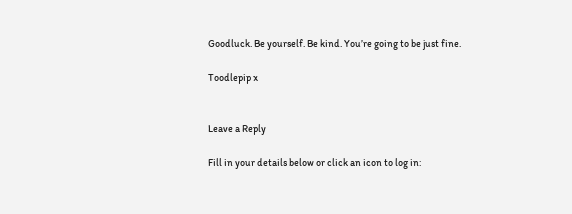Goodluck. Be yourself. Be kind. You’re going to be just fine.

Toodlepip x


Leave a Reply

Fill in your details below or click an icon to log in: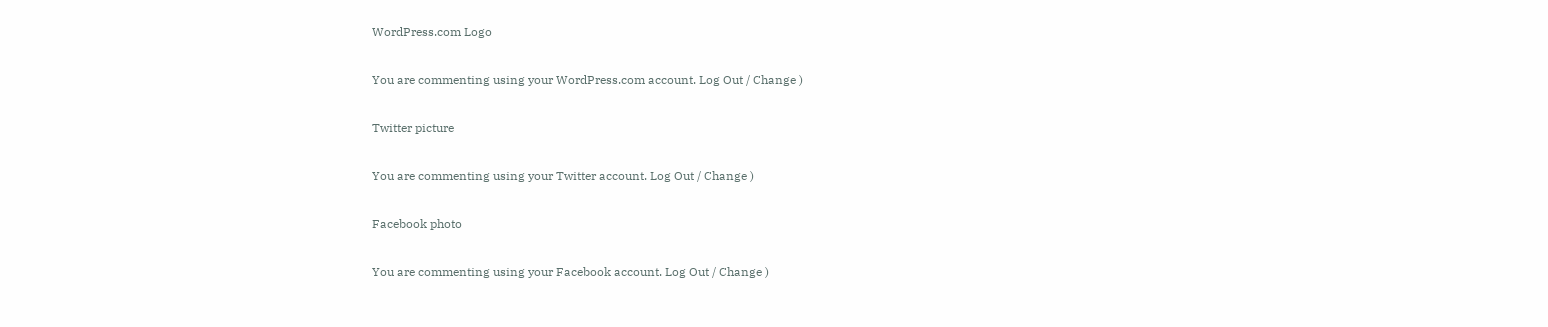WordPress.com Logo

You are commenting using your WordPress.com account. Log Out / Change )

Twitter picture

You are commenting using your Twitter account. Log Out / Change )

Facebook photo

You are commenting using your Facebook account. Log Out / Change )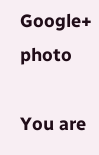Google+ photo

You are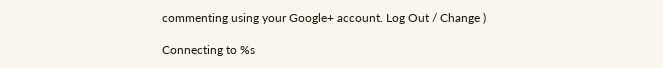commenting using your Google+ account. Log Out / Change )

Connecting to %s